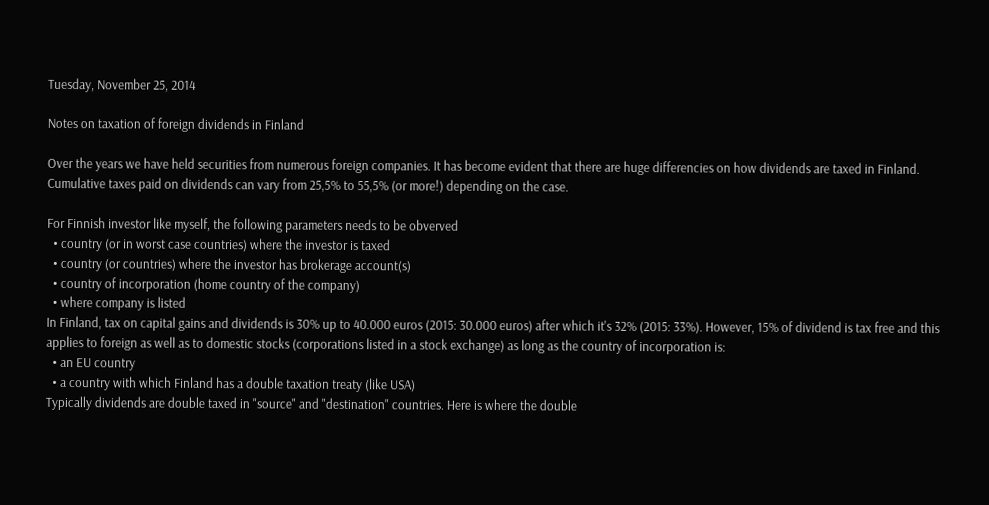Tuesday, November 25, 2014

Notes on taxation of foreign dividends in Finland

Over the years we have held securities from numerous foreign companies. It has become evident that there are huge differencies on how dividends are taxed in Finland. Cumulative taxes paid on dividends can vary from 25,5% to 55,5% (or more!) depending on the case.

For Finnish investor like myself, the following parameters needs to be obverved
  • country (or in worst case countries) where the investor is taxed
  • country (or countries) where the investor has brokerage account(s)
  • country of incorporation (home country of the company)
  • where company is listed
In Finland, tax on capital gains and dividends is 30% up to 40.000 euros (2015: 30.000 euros) after which it's 32% (2015: 33%). However, 15% of dividend is tax free and this applies to foreign as well as to domestic stocks (corporations listed in a stock exchange) as long as the country of incorporation is:
  • an EU country
  • a country with which Finland has a double taxation treaty (like USA)
Typically dividends are double taxed in "source" and "destination" countries. Here is where the double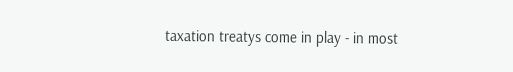taxation treatys come in play - in most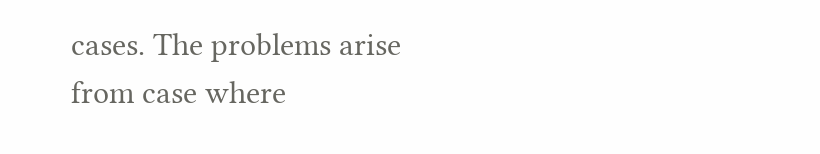cases. The problems arise from case where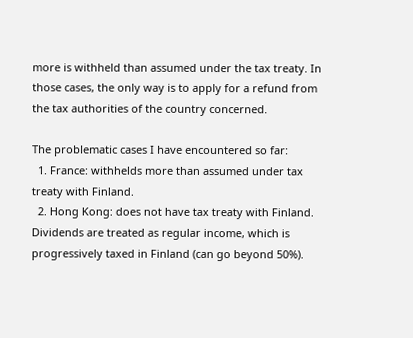more is withheld than assumed under the tax treaty. In those cases, the only way is to apply for a refund from the tax authorities of the country concerned.

The problematic cases I have encountered so far:
  1. France: withhelds more than assumed under tax treaty with Finland.
  2. Hong Kong: does not have tax treaty with Finland. Dividends are treated as regular income, which is progressively taxed in Finland (can go beyond 50%).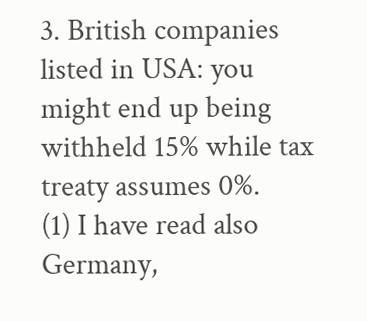3. British companies listed in USA: you might end up being withheld 15% while tax treaty assumes 0%.
(1) I have read also Germany,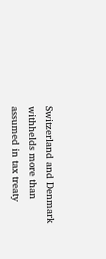Switzerland and Denmark withhelds more than assumed in tax treaty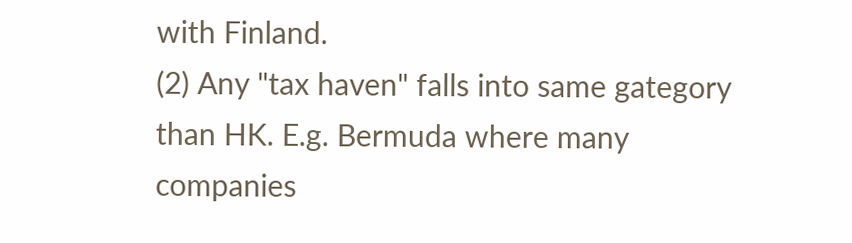with Finland.
(2) Any "tax haven" falls into same gategory than HK. E.g. Bermuda where many companies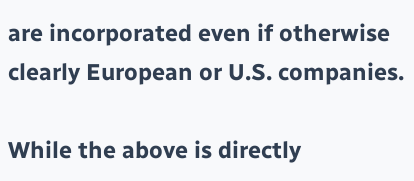are incorporated even if otherwise clearly European or U.S. companies.

While the above is directly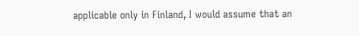applicable only in Finland, I would assume that an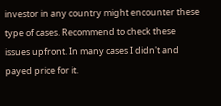investor in any country might encounter these type of cases. Recommend to check these issues upfront. In many cases I didn't and payed price for it.